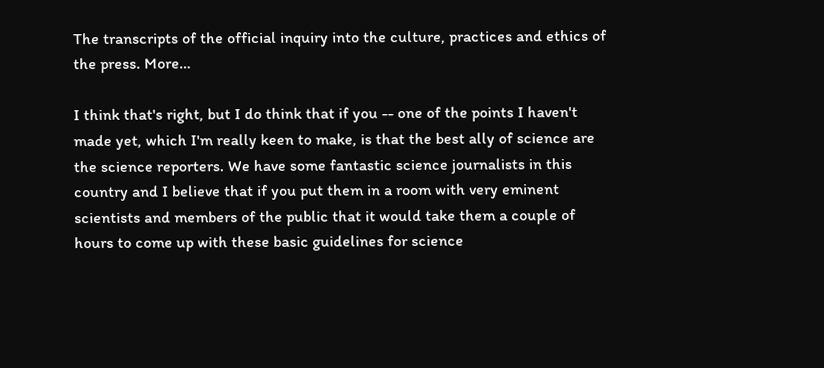The transcripts of the official inquiry into the culture, practices and ethics of the press. More…

I think that's right, but I do think that if you -- one of the points I haven't made yet, which I'm really keen to make, is that the best ally of science are the science reporters. We have some fantastic science journalists in this country and I believe that if you put them in a room with very eminent scientists and members of the public that it would take them a couple of hours to come up with these basic guidelines for science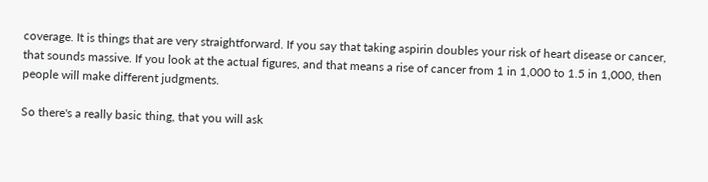coverage. It is things that are very straightforward. If you say that taking aspirin doubles your risk of heart disease or cancer, that sounds massive. If you look at the actual figures, and that means a rise of cancer from 1 in 1,000 to 1.5 in 1,000, then people will make different judgments.

So there's a really basic thing, that you will ask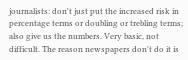journalists: don't just put the increased risk in percentage terms or doubling or trebling terms; also give us the numbers. Very basic, not difficult. The reason newspapers don't do it is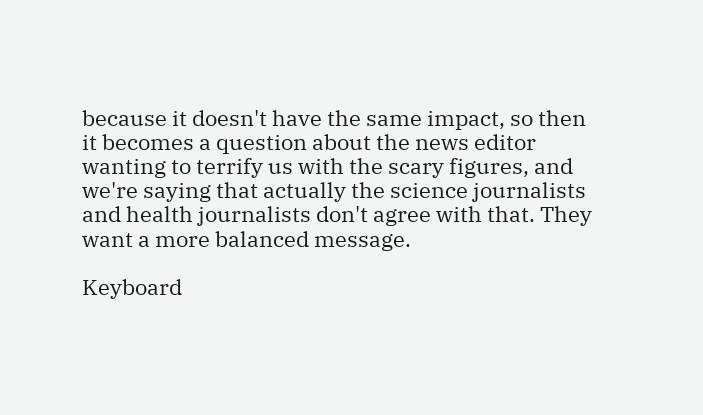because it doesn't have the same impact, so then it becomes a question about the news editor wanting to terrify us with the scary figures, and we're saying that actually the science journalists and health journalists don't agree with that. They want a more balanced message.

Keyboard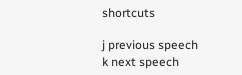shortcuts

j previous speech k next speech